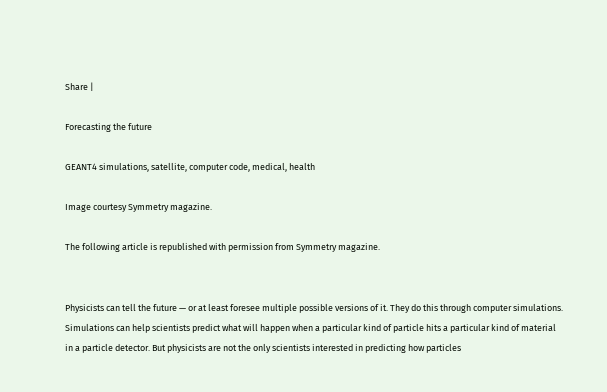Share |

Forecasting the future

GEANT4 simulations, satellite, computer code, medical, health

Image courtesy Symmetry magazine.

The following article is republished with permission from Symmetry magazine.


Physicists can tell the future — or at least foresee multiple possible versions of it. They do this through computer simulations. Simulations can help scientists predict what will happen when a particular kind of particle hits a particular kind of material in a particle detector. But physicists are not the only scientists interested in predicting how particles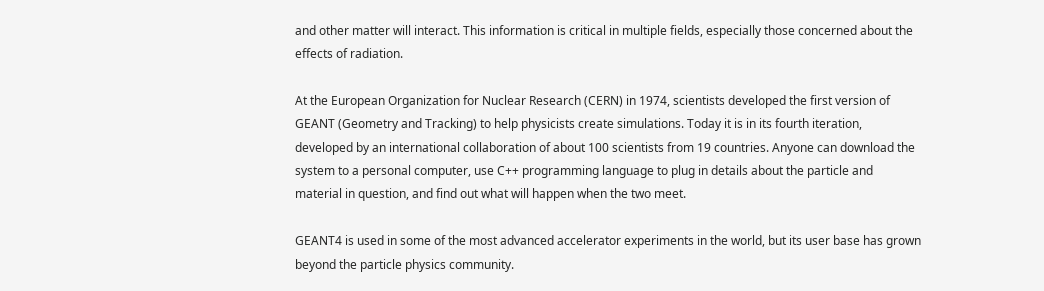and other matter will interact. This information is critical in multiple fields, especially those concerned about the effects of radiation.

At the European Organization for Nuclear Research (CERN) in 1974, scientists developed the first version of GEANT (Geometry and Tracking) to help physicists create simulations. Today it is in its fourth iteration, developed by an international collaboration of about 100 scientists from 19 countries. Anyone can download the system to a personal computer, use C++ programming language to plug in details about the particle and material in question, and find out what will happen when the two meet.

GEANT4 is used in some of the most advanced accelerator experiments in the world, but its user base has grown beyond the particle physics community.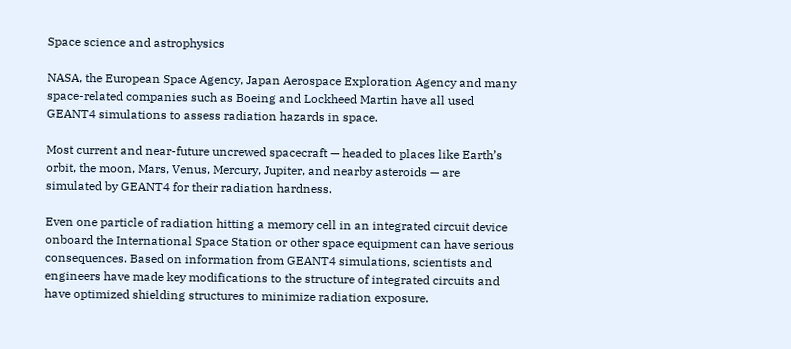Space science and astrophysics

NASA, the European Space Agency, Japan Aerospace Exploration Agency and many space-related companies such as Boeing and Lockheed Martin have all used GEANT4 simulations to assess radiation hazards in space.

Most current and near-future uncrewed spacecraft — headed to places like Earth’s orbit, the moon, Mars, Venus, Mercury, Jupiter, and nearby asteroids — are simulated by GEANT4 for their radiation hardness.

Even one particle of radiation hitting a memory cell in an integrated circuit device onboard the International Space Station or other space equipment can have serious consequences. Based on information from GEANT4 simulations, scientists and engineers have made key modifications to the structure of integrated circuits and have optimized shielding structures to minimize radiation exposure.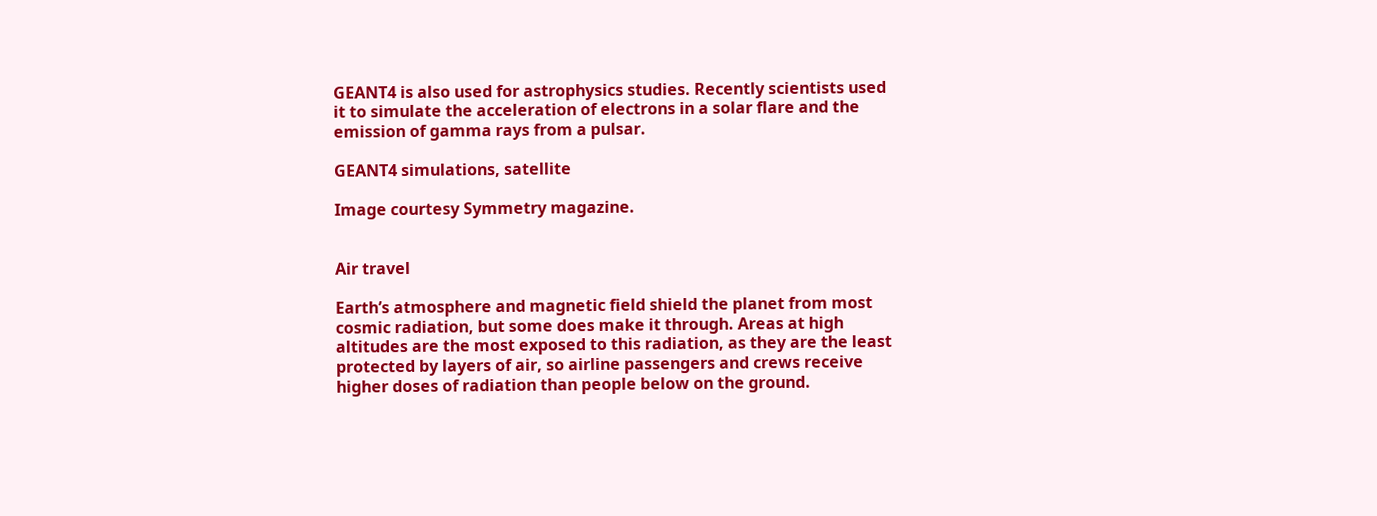GEANT4 is also used for astrophysics studies. Recently scientists used it to simulate the acceleration of electrons in a solar flare and the emission of gamma rays from a pulsar.

GEANT4 simulations, satellite

Image courtesy Symmetry magazine.


Air travel

Earth’s atmosphere and magnetic field shield the planet from most cosmic radiation, but some does make it through. Areas at high altitudes are the most exposed to this radiation, as they are the least protected by layers of air, so airline passengers and crews receive higher doses of radiation than people below on the ground.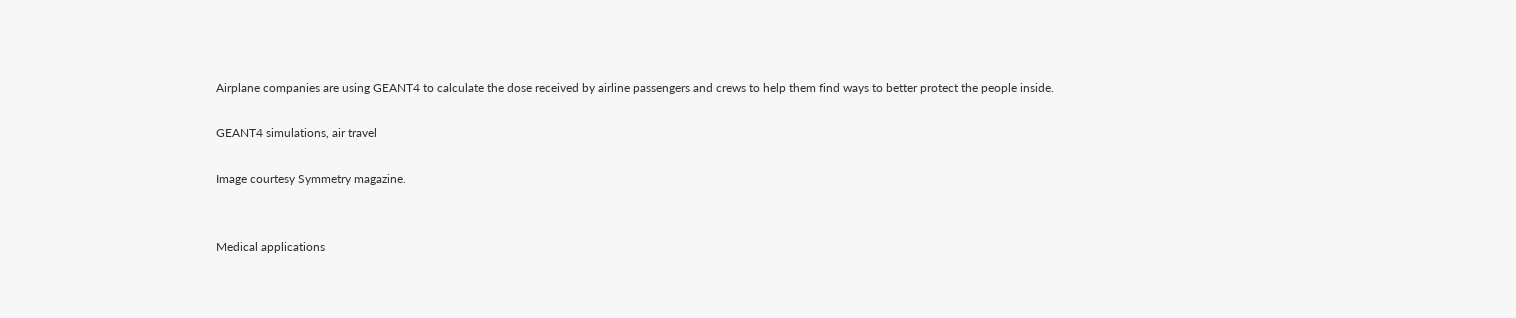Airplane companies are using GEANT4 to calculate the dose received by airline passengers and crews to help them find ways to better protect the people inside.

GEANT4 simulations, air travel

Image courtesy Symmetry magazine.


Medical applications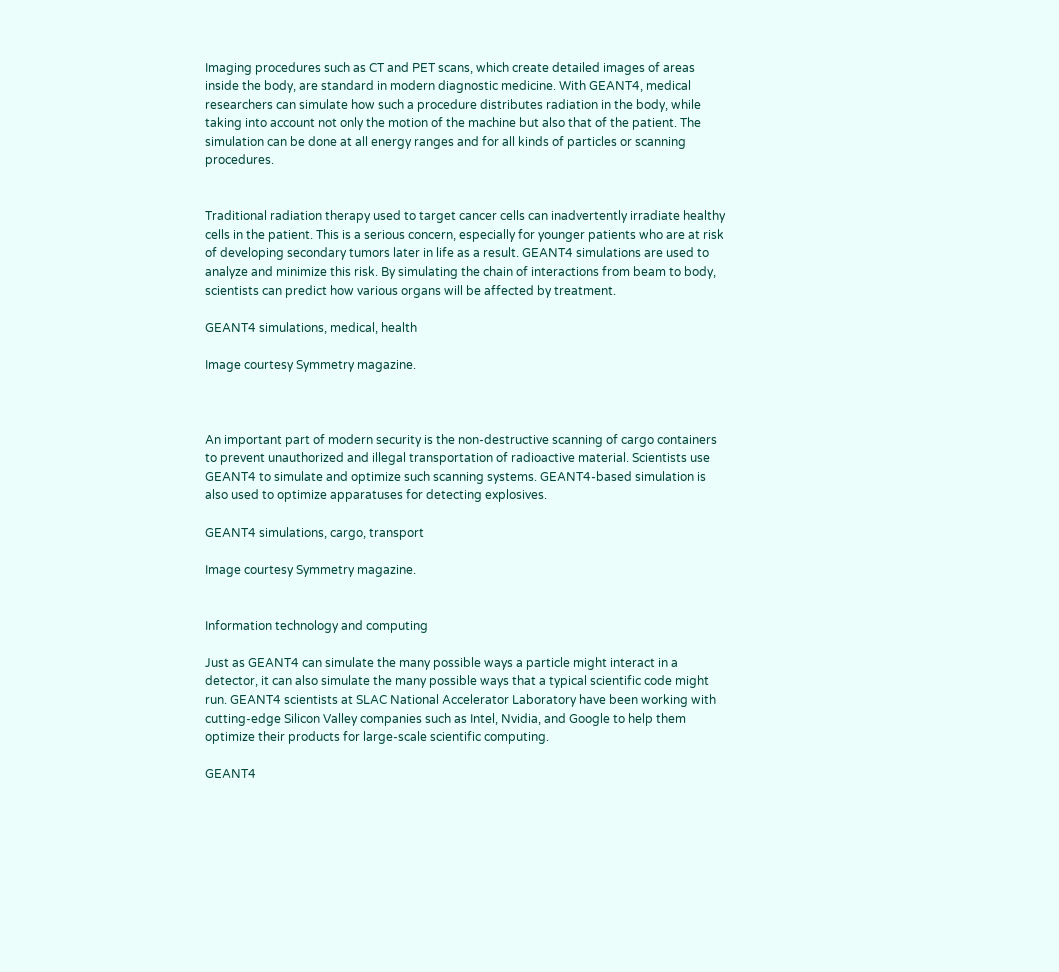Imaging procedures such as CT and PET scans, which create detailed images of areas inside the body, are standard in modern diagnostic medicine. With GEANT4, medical researchers can simulate how such a procedure distributes radiation in the body, while taking into account not only the motion of the machine but also that of the patient. The simulation can be done at all energy ranges and for all kinds of particles or scanning procedures.


Traditional radiation therapy used to target cancer cells can inadvertently irradiate healthy cells in the patient. This is a serious concern, especially for younger patients who are at risk of developing secondary tumors later in life as a result. GEANT4 simulations are used to analyze and minimize this risk. By simulating the chain of interactions from beam to body, scientists can predict how various organs will be affected by treatment.

GEANT4 simulations, medical, health

Image courtesy Symmetry magazine.



An important part of modern security is the non-destructive scanning of cargo containers to prevent unauthorized and illegal transportation of radioactive material. Scientists use GEANT4 to simulate and optimize such scanning systems. GEANT4-based simulation is also used to optimize apparatuses for detecting explosives.

GEANT4 simulations, cargo, transport

Image courtesy Symmetry magazine.


Information technology and computing

Just as GEANT4 can simulate the many possible ways a particle might interact in a detector, it can also simulate the many possible ways that a typical scientific code might run. GEANT4 scientists at SLAC National Accelerator Laboratory have been working with cutting-edge Silicon Valley companies such as Intel, Nvidia, and Google to help them optimize their products for large-scale scientific computing.

GEANT4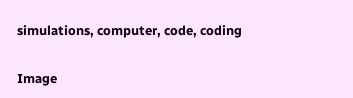simulations, computer, code, coding

Image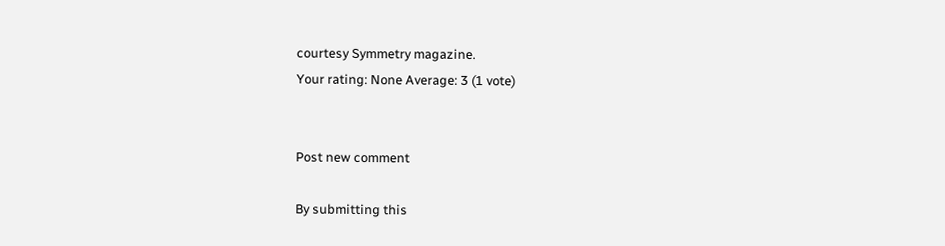courtesy Symmetry magazine.
Your rating: None Average: 3 (1 vote)


Post new comment

By submitting this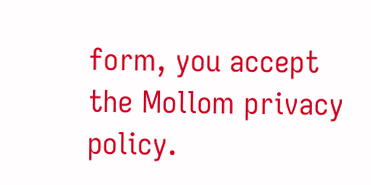form, you accept the Mollom privacy policy.